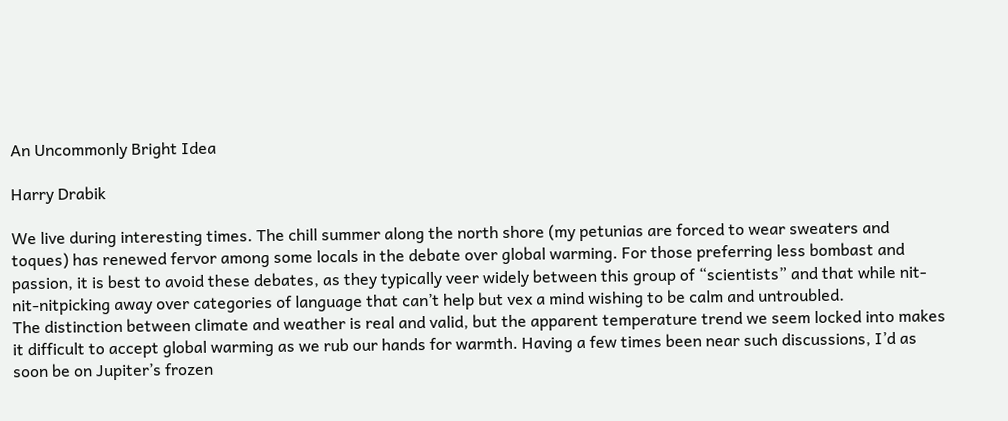An Uncommonly Bright Idea

Harry Drabik

We live during interesting times. The chill summer along the north shore (my petunias are forced to wear sweaters and toques) has renewed fervor among some locals in the debate over global warming. For those preferring less bombast and passion, it is best to avoid these debates, as they typically veer widely between this group of “scientists” and that while nit-nit-nitpicking away over categories of language that can’t help but vex a mind wishing to be calm and untroubled.
The distinction between climate and weather is real and valid, but the apparent temperature trend we seem locked into makes it difficult to accept global warming as we rub our hands for warmth. Having a few times been near such discussions, I’d as soon be on Jupiter’s frozen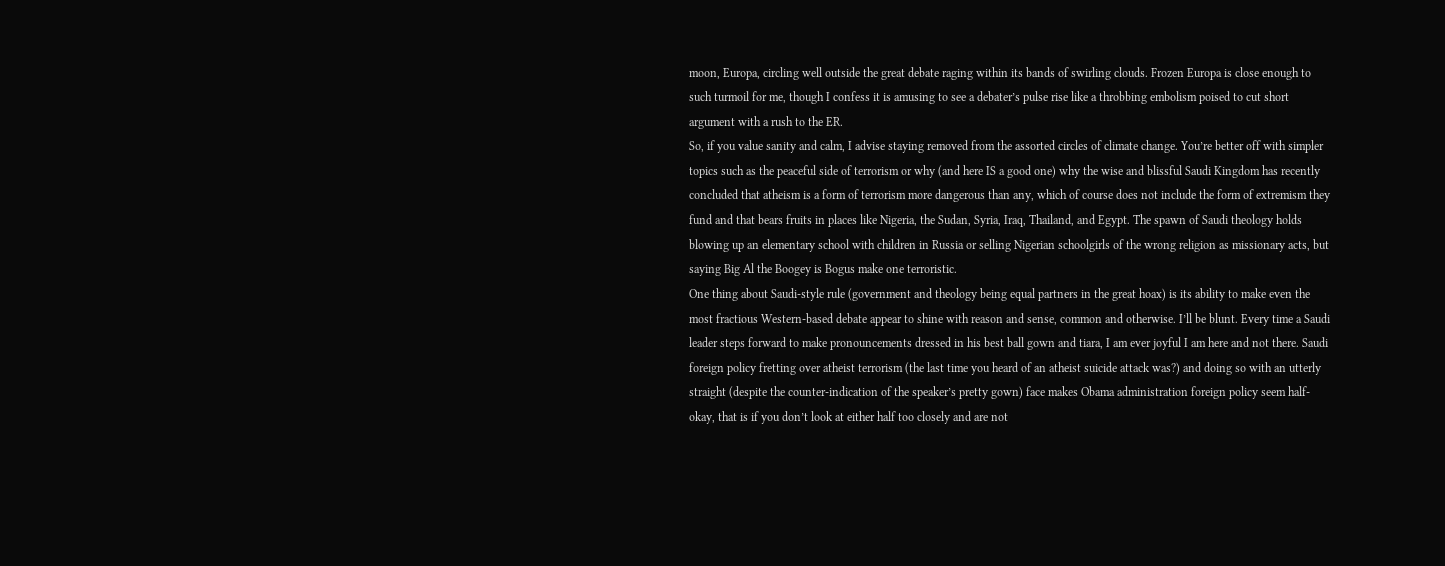moon, Europa, circling well outside the great debate raging within its bands of swirling clouds. Frozen Europa is close enough to such turmoil for me, though I confess it is amusing to see a debater’s pulse rise like a throbbing embolism poised to cut short argument with a rush to the ER.
So, if you value sanity and calm, I advise staying removed from the assorted circles of climate change. You’re better off with simpler topics such as the peaceful side of terrorism or why (and here IS a good one) why the wise and blissful Saudi Kingdom has recently concluded that atheism is a form of terrorism more dangerous than any, which of course does not include the form of extremism they fund and that bears fruits in places like Nigeria, the Sudan, Syria, Iraq, Thailand, and Egypt. The spawn of Saudi theology holds blowing up an elementary school with children in Russia or selling Nigerian schoolgirls of the wrong religion as missionary acts, but saying Big Al the Boogey is Bogus make one terroristic.
One thing about Saudi-style rule (government and theology being equal partners in the great hoax) is its ability to make even the most fractious Western-based debate appear to shine with reason and sense, common and otherwise. I’ll be blunt. Every time a Saudi leader steps forward to make pronouncements dressed in his best ball gown and tiara, I am ever joyful I am here and not there. Saudi foreign policy fretting over atheist terrorism (the last time you heard of an atheist suicide attack was?) and doing so with an utterly straight (despite the counter-indication of the speaker’s pretty gown) face makes Obama administration foreign policy seem half-okay, that is if you don’t look at either half too closely and are not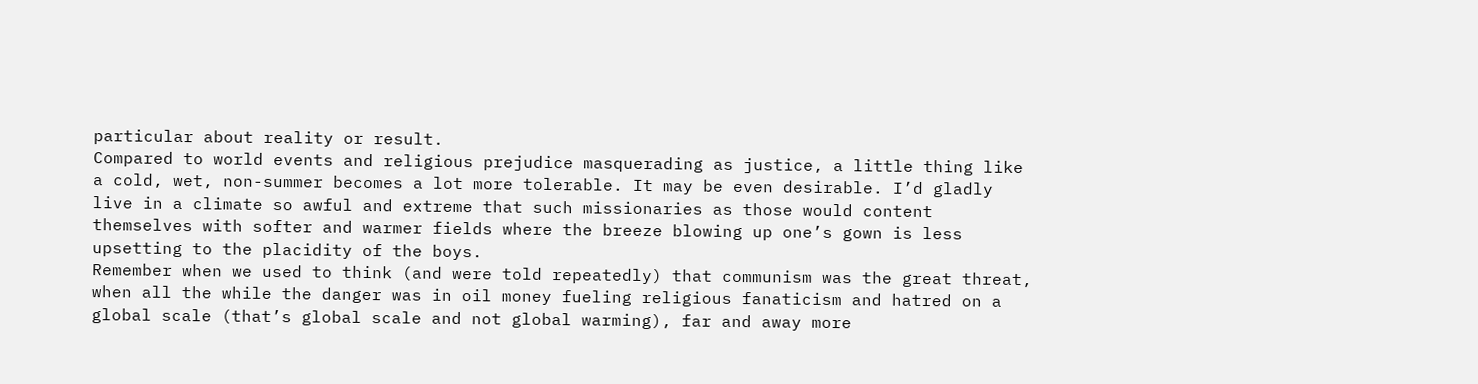particular about reality or result.
Compared to world events and religious prejudice masquerading as justice, a little thing like a cold, wet, non-summer becomes a lot more tolerable. It may be even desirable. I’d gladly live in a climate so awful and extreme that such missionaries as those would content themselves with softer and warmer fields where the breeze blowing up one’s gown is less upsetting to the placidity of the boys.
Remember when we used to think (and were told repeatedly) that communism was the great threat, when all the while the danger was in oil money fueling religious fanaticism and hatred on a global scale (that’s global scale and not global warming), far and away more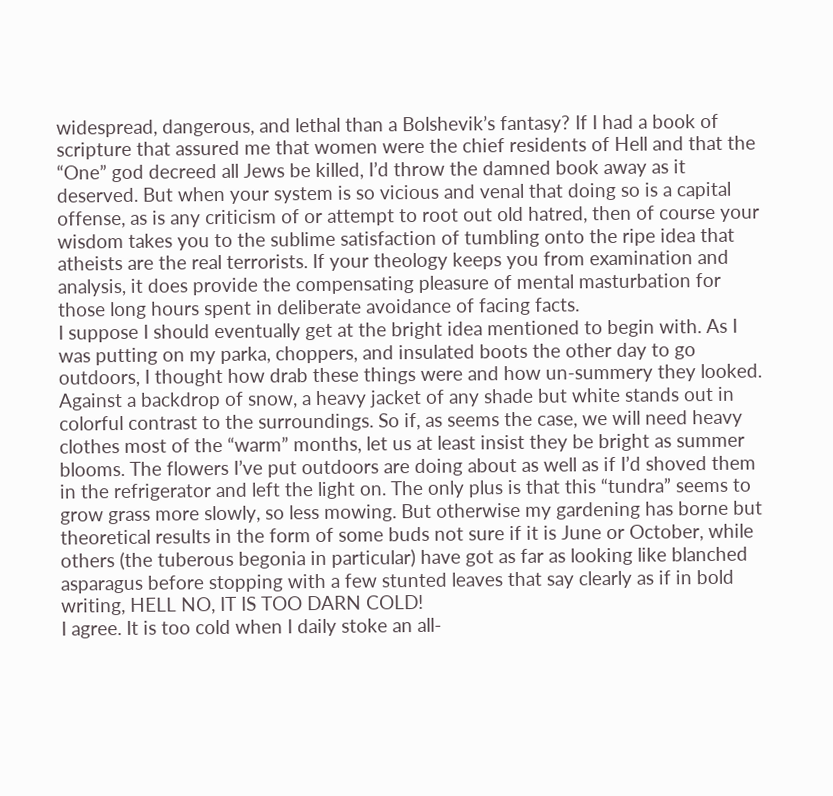widespread, dangerous, and lethal than a Bolshevik’s fantasy? If I had a book of scripture that assured me that women were the chief residents of Hell and that the “One” god decreed all Jews be killed, I’d throw the damned book away as it deserved. But when your system is so vicious and venal that doing so is a capital offense, as is any criticism of or attempt to root out old hatred, then of course your wisdom takes you to the sublime satisfaction of tumbling onto the ripe idea that atheists are the real terrorists. If your theology keeps you from examination and analysis, it does provide the compensating pleasure of mental masturbation for those long hours spent in deliberate avoidance of facing facts.
I suppose I should eventually get at the bright idea mentioned to begin with. As I was putting on my parka, choppers, and insulated boots the other day to go outdoors, I thought how drab these things were and how un-summery they looked. Against a backdrop of snow, a heavy jacket of any shade but white stands out in colorful contrast to the surroundings. So if, as seems the case, we will need heavy clothes most of the “warm” months, let us at least insist they be bright as summer blooms. The flowers I’ve put outdoors are doing about as well as if I’d shoved them in the refrigerator and left the light on. The only plus is that this “tundra” seems to grow grass more slowly, so less mowing. But otherwise my gardening has borne but theoretical results in the form of some buds not sure if it is June or October, while others (the tuberous begonia in particular) have got as far as looking like blanched asparagus before stopping with a few stunted leaves that say clearly as if in bold writing, HELL NO, IT IS TOO DARN COLD!
I agree. It is too cold when I daily stoke an all-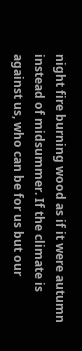night fire burning wood as if it were autumn instead of midsummer. If the climate is against us, who can be for us but our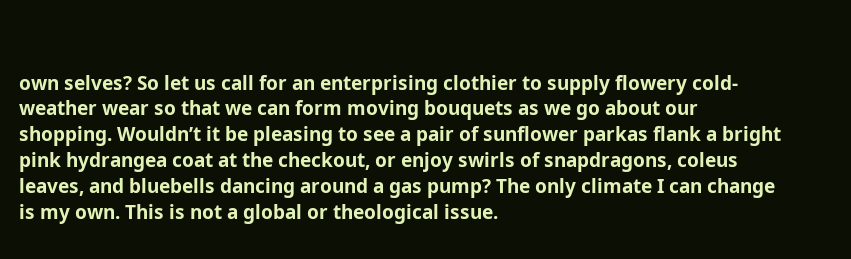own selves? So let us call for an enterprising clothier to supply flowery cold-weather wear so that we can form moving bouquets as we go about our shopping. Wouldn’t it be pleasing to see a pair of sunflower parkas flank a bright pink hydrangea coat at the checkout, or enjoy swirls of snapdragons, coleus leaves, and bluebells dancing around a gas pump? The only climate I can change is my own. This is not a global or theological issue.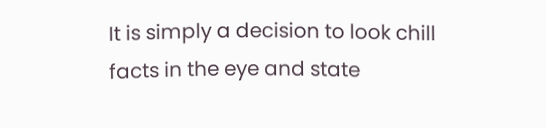It is simply a decision to look chill facts in the eye and state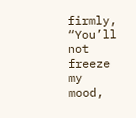firmly, “You’ll not freeze my mood,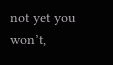not yet you won’t,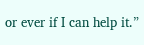or ever if I can help it.”